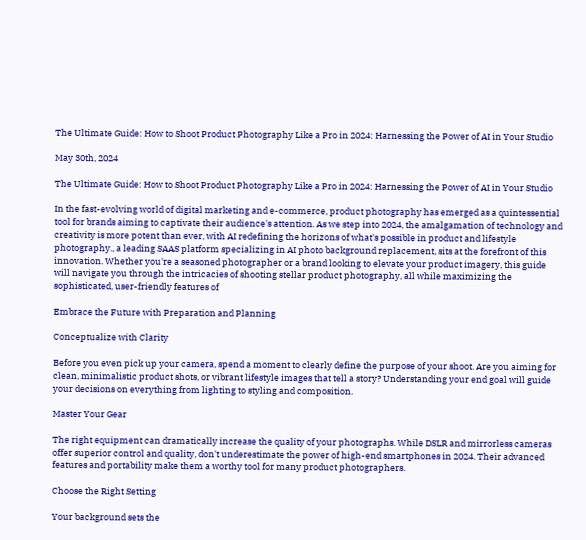The Ultimate Guide: How to Shoot Product Photography Like a Pro in 2024: Harnessing the Power of AI in Your Studio

May 30th, 2024

The Ultimate Guide: How to Shoot Product Photography Like a Pro in 2024: Harnessing the Power of AI in Your Studio

In the fast-evolving world of digital marketing and e-commerce, product photography has emerged as a quintessential tool for brands aiming to captivate their audience's attention. As we step into 2024, the amalgamation of technology and creativity is more potent than ever, with AI redefining the horizons of what's possible in product and lifestyle photography., a leading SAAS platform specializing in AI photo background replacement, sits at the forefront of this innovation. Whether you're a seasoned photographer or a brand looking to elevate your product imagery, this guide will navigate you through the intricacies of shooting stellar product photography, all while maximizing the sophisticated, user-friendly features of

Embrace the Future with Preparation and Planning

Conceptualize with Clarity

Before you even pick up your camera, spend a moment to clearly define the purpose of your shoot. Are you aiming for clean, minimalistic product shots, or vibrant lifestyle images that tell a story? Understanding your end goal will guide your decisions on everything from lighting to styling and composition.

Master Your Gear

The right equipment can dramatically increase the quality of your photographs. While DSLR and mirrorless cameras offer superior control and quality, don't underestimate the power of high-end smartphones in 2024. Their advanced features and portability make them a worthy tool for many product photographers.

Choose the Right Setting

Your background sets the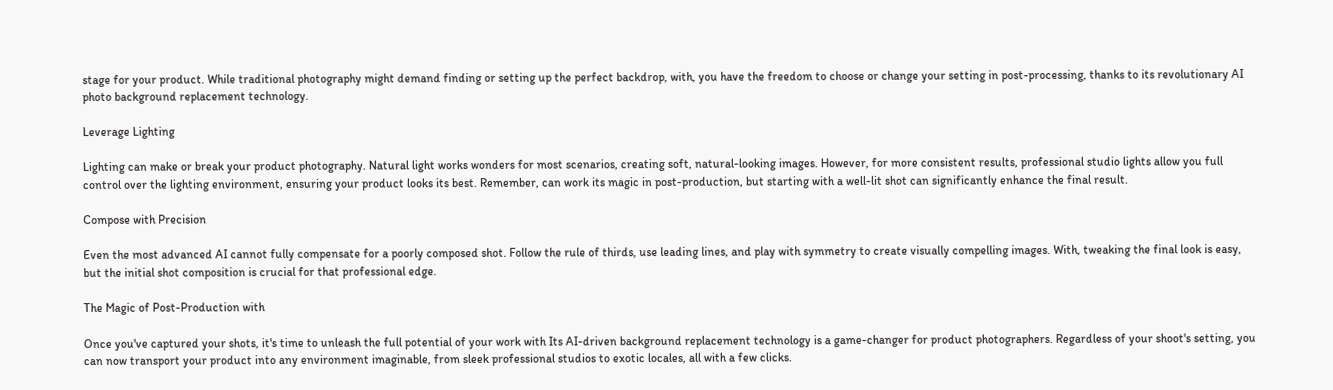stage for your product. While traditional photography might demand finding or setting up the perfect backdrop, with, you have the freedom to choose or change your setting in post-processing, thanks to its revolutionary AI photo background replacement technology.

Leverage Lighting

Lighting can make or break your product photography. Natural light works wonders for most scenarios, creating soft, natural-looking images. However, for more consistent results, professional studio lights allow you full control over the lighting environment, ensuring your product looks its best. Remember, can work its magic in post-production, but starting with a well-lit shot can significantly enhance the final result.

Compose with Precision

Even the most advanced AI cannot fully compensate for a poorly composed shot. Follow the rule of thirds, use leading lines, and play with symmetry to create visually compelling images. With, tweaking the final look is easy, but the initial shot composition is crucial for that professional edge.

The Magic of Post-Production with

Once you've captured your shots, it's time to unleash the full potential of your work with Its AI-driven background replacement technology is a game-changer for product photographers. Regardless of your shoot's setting, you can now transport your product into any environment imaginable, from sleek professional studios to exotic locales, all with a few clicks.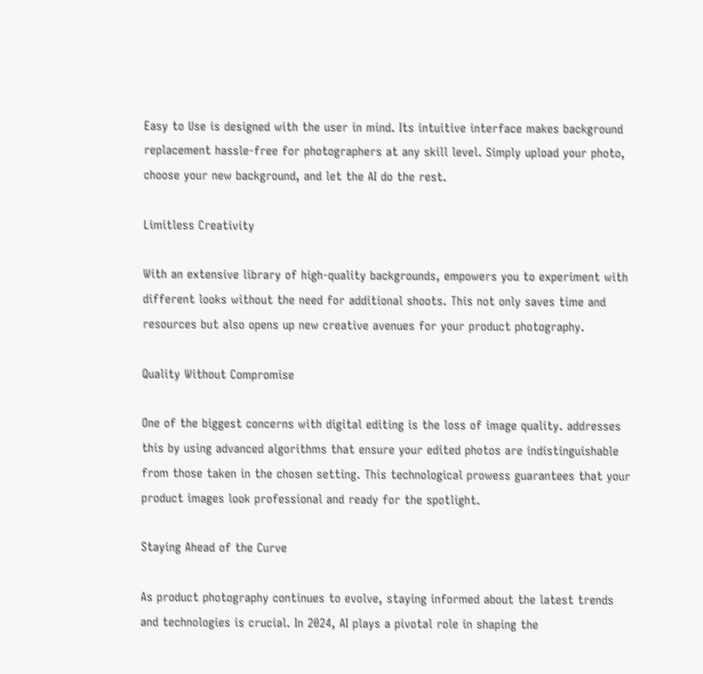Easy to Use is designed with the user in mind. Its intuitive interface makes background replacement hassle-free for photographers at any skill level. Simply upload your photo, choose your new background, and let the AI do the rest.

Limitless Creativity

With an extensive library of high-quality backgrounds, empowers you to experiment with different looks without the need for additional shoots. This not only saves time and resources but also opens up new creative avenues for your product photography.

Quality Without Compromise

One of the biggest concerns with digital editing is the loss of image quality. addresses this by using advanced algorithms that ensure your edited photos are indistinguishable from those taken in the chosen setting. This technological prowess guarantees that your product images look professional and ready for the spotlight.

Staying Ahead of the Curve

As product photography continues to evolve, staying informed about the latest trends and technologies is crucial. In 2024, AI plays a pivotal role in shaping the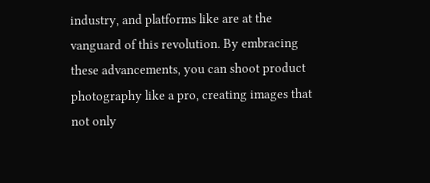industry, and platforms like are at the vanguard of this revolution. By embracing these advancements, you can shoot product photography like a pro, creating images that not only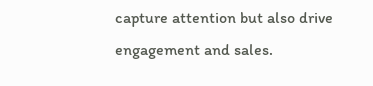capture attention but also drive engagement and sales.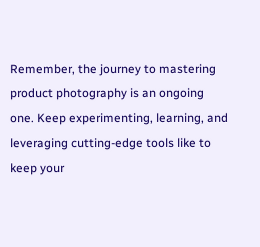Remember, the journey to mastering product photography is an ongoing one. Keep experimenting, learning, and leveraging cutting-edge tools like to keep your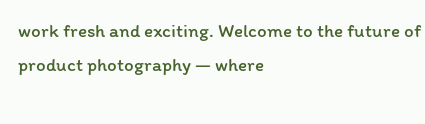work fresh and exciting. Welcome to the future of product photography — where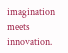imagination meets innovation.